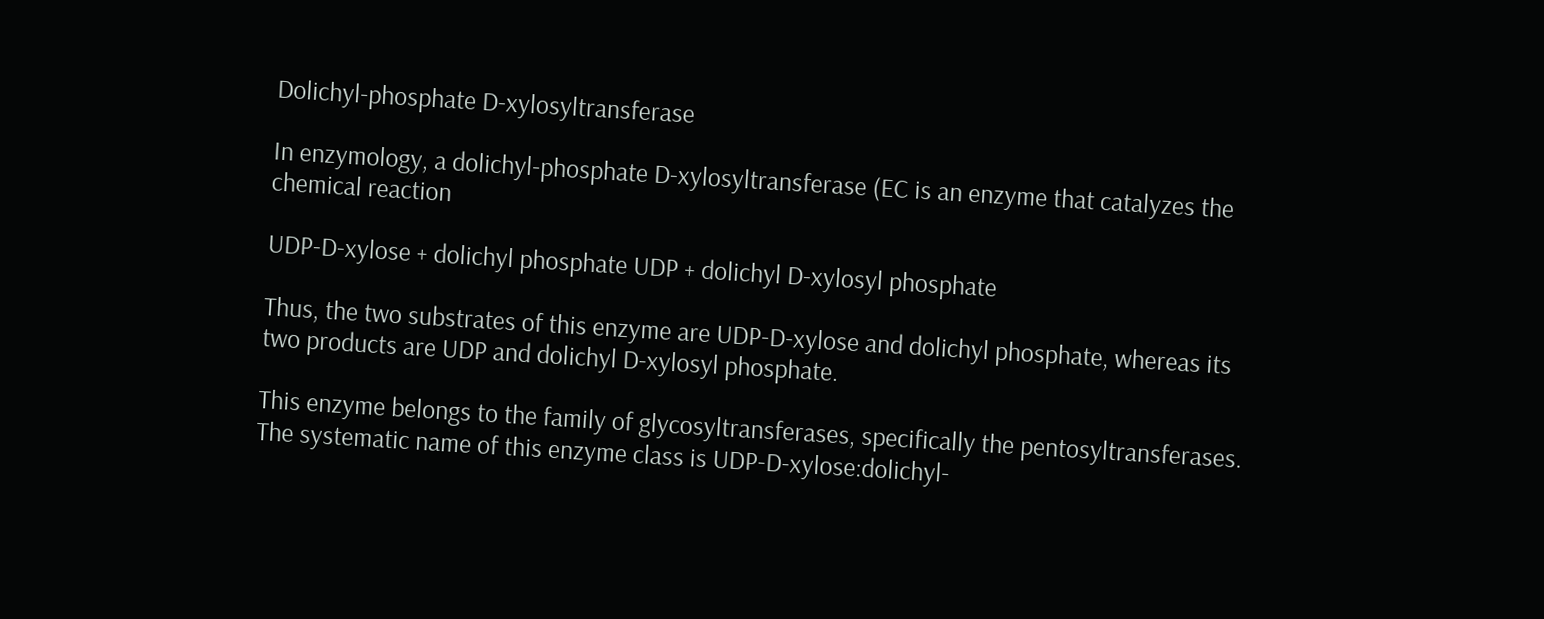Dolichyl-phosphate D-xylosyltransferase

In enzymology, a dolichyl-phosphate D-xylosyltransferase (EC is an enzyme that catalyzes the chemical reaction

UDP-D-xylose + dolichyl phosphate UDP + dolichyl D-xylosyl phosphate

Thus, the two substrates of this enzyme are UDP-D-xylose and dolichyl phosphate, whereas its two products are UDP and dolichyl D-xylosyl phosphate.

This enzyme belongs to the family of glycosyltransferases, specifically the pentosyltransferases. The systematic name of this enzyme class is UDP-D-xylose:dolichyl-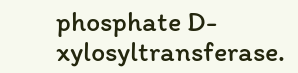phosphate D-xylosyltransferase.